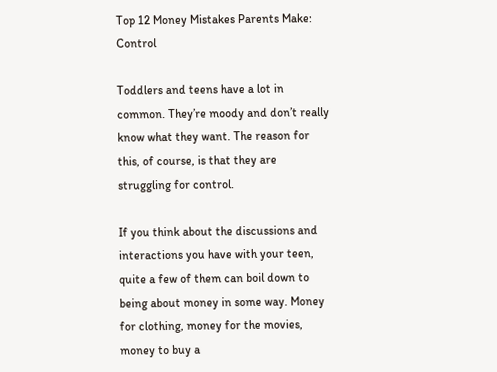Top 12 Money Mistakes Parents Make: Control

Toddlers and teens have a lot in common. They’re moody and don’t really know what they want. The reason for this, of course, is that they are struggling for control.

If you think about the discussions and interactions you have with your teen, quite a few of them can boil down to being about money in some way. Money for clothing, money for the movies, money to buy a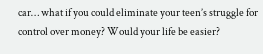car… what if you could eliminate your teen’s struggle for control over money? Would your life be easier?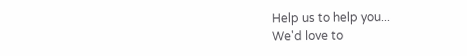Help us to help you...
We'd love to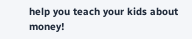help you teach your kids about money!